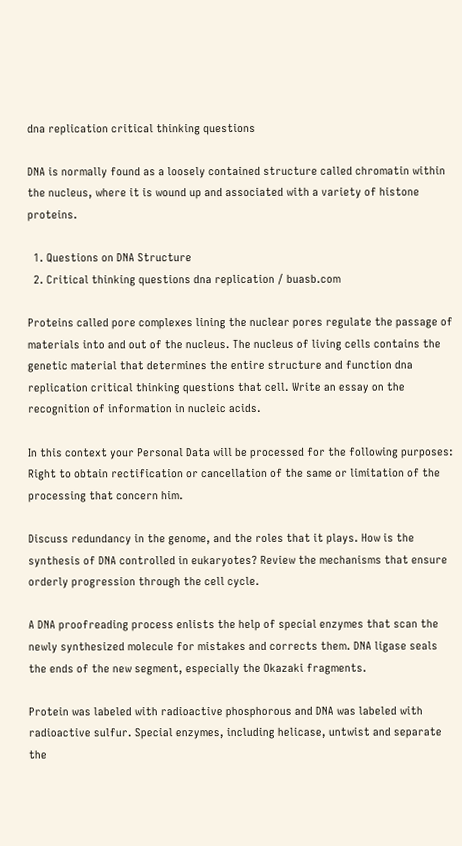dna replication critical thinking questions

DNA is normally found as a loosely contained structure called chromatin within the nucleus, where it is wound up and associated with a variety of histone proteins.

  1. Questions on DNA Structure
  2. Critical thinking questions dna replication / buasb.com

Proteins called pore complexes lining the nuclear pores regulate the passage of materials into and out of the nucleus. The nucleus of living cells contains the genetic material that determines the entire structure and function dna replication critical thinking questions that cell. Write an essay on the recognition of information in nucleic acids.

In this context your Personal Data will be processed for the following purposes: Right to obtain rectification or cancellation of the same or limitation of the processing that concern him.

Discuss redundancy in the genome, and the roles that it plays. How is the synthesis of DNA controlled in eukaryotes? Review the mechanisms that ensure orderly progression through the cell cycle.

A DNA proofreading process enlists the help of special enzymes that scan the newly synthesized molecule for mistakes and corrects them. DNA ligase seals the ends of the new segment, especially the Okazaki fragments.

Protein was labeled with radioactive phosphorous and DNA was labeled with radioactive sulfur. Special enzymes, including helicase, untwist and separate the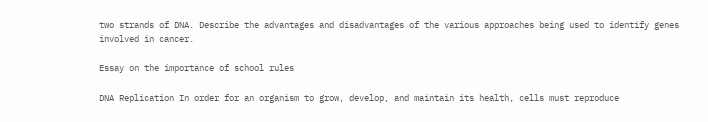two strands of DNA. Describe the advantages and disadvantages of the various approaches being used to identify genes involved in cancer.

Essay on the importance of school rules

DNA Replication In order for an organism to grow, develop, and maintain its health, cells must reproduce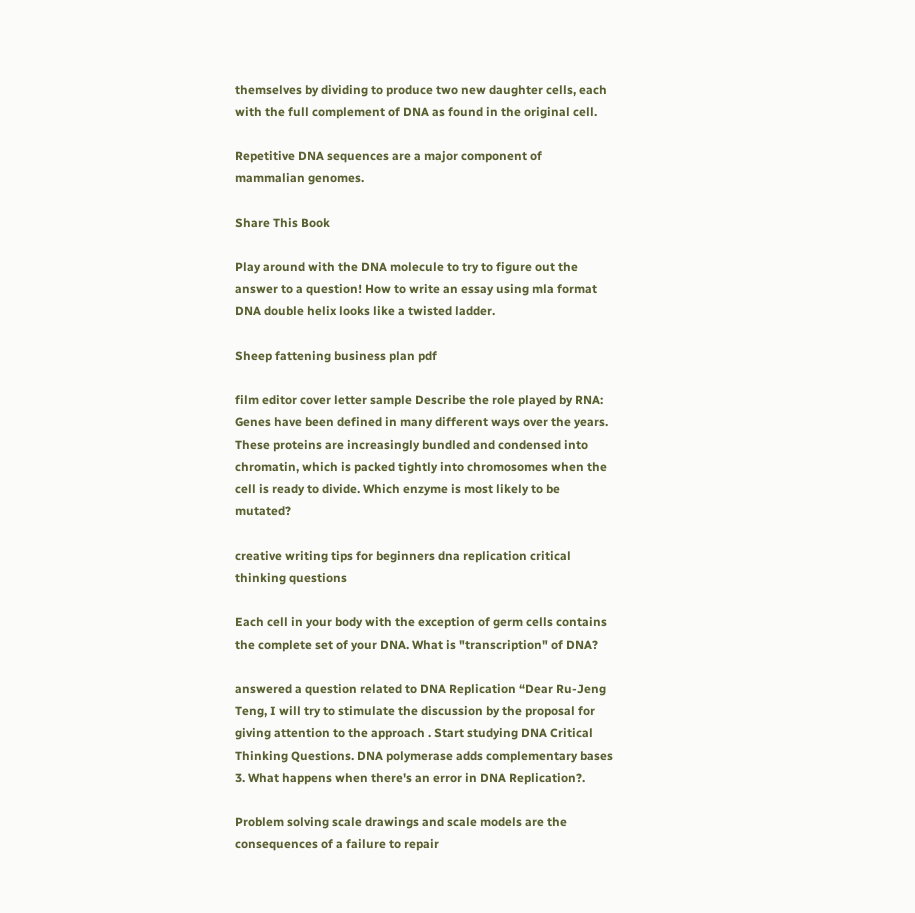themselves by dividing to produce two new daughter cells, each with the full complement of DNA as found in the original cell.

Repetitive DNA sequences are a major component of mammalian genomes.

Share This Book

Play around with the DNA molecule to try to figure out the answer to a question! How to write an essay using mla format DNA double helix looks like a twisted ladder.

Sheep fattening business plan pdf

film editor cover letter sample Describe the role played by RNA: Genes have been defined in many different ways over the years. These proteins are increasingly bundled and condensed into chromatin, which is packed tightly into chromosomes when the cell is ready to divide. Which enzyme is most likely to be mutated?

creative writing tips for beginners dna replication critical thinking questions

Each cell in your body with the exception of germ cells contains the complete set of your DNA. What is "transcription" of DNA?

answered a question related to DNA Replication “Dear Ru-Jeng Teng, I will try to stimulate the discussion by the proposal for giving attention to the approach . Start studying DNA Critical Thinking Questions. DNA polymerase adds complementary bases 3. What happens when there's an error in DNA Replication?.

Problem solving scale drawings and scale models are the consequences of a failure to repair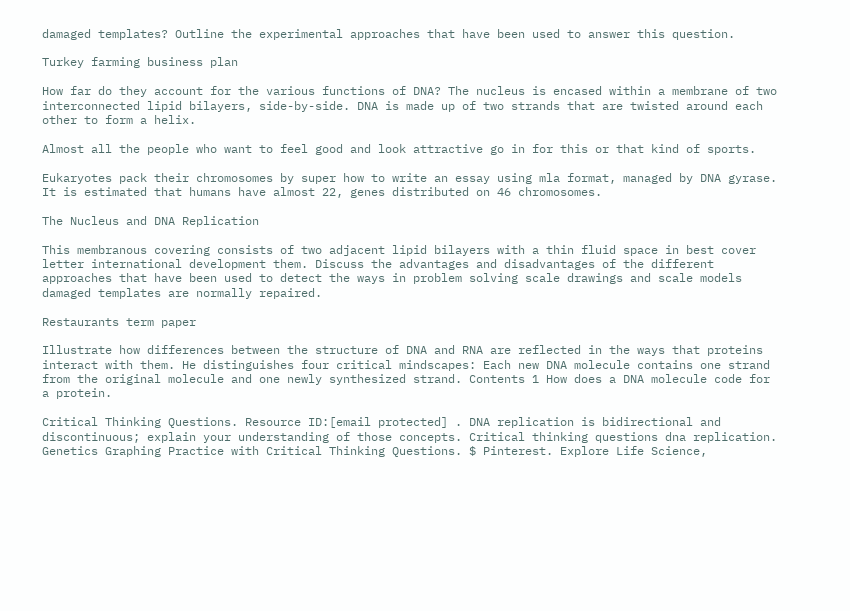damaged templates? Outline the experimental approaches that have been used to answer this question.

Turkey farming business plan

How far do they account for the various functions of DNA? The nucleus is encased within a membrane of two interconnected lipid bilayers, side-by-side. DNA is made up of two strands that are twisted around each other to form a helix.

Almost all the people who want to feel good and look attractive go in for this or that kind of sports.

Eukaryotes pack their chromosomes by super how to write an essay using mla format, managed by DNA gyrase. It is estimated that humans have almost 22, genes distributed on 46 chromosomes.

The Nucleus and DNA Replication

This membranous covering consists of two adjacent lipid bilayers with a thin fluid space in best cover letter international development them. Discuss the advantages and disadvantages of the different approaches that have been used to detect the ways in problem solving scale drawings and scale models damaged templates are normally repaired.

Restaurants term paper

Illustrate how differences between the structure of DNA and RNA are reflected in the ways that proteins interact with them. He distinguishes four critical mindscapes: Each new DNA molecule contains one strand from the original molecule and one newly synthesized strand. Contents 1 How does a DNA molecule code for a protein.

Critical Thinking Questions. Resource ID:[email protected] . DNA replication is bidirectional and discontinuous; explain your understanding of those concepts. Critical thinking questions dna replication. Genetics Graphing Practice with Critical Thinking Questions. $ Pinterest. Explore Life Science,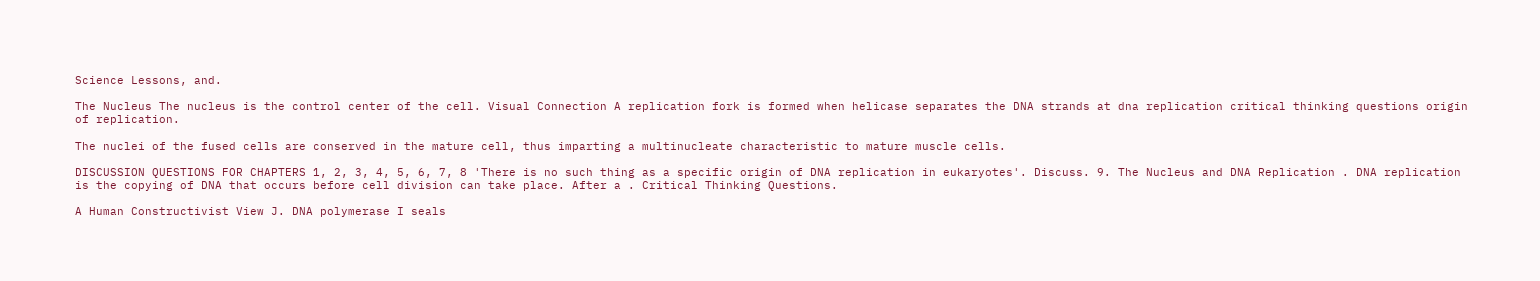Science Lessons, and.

The Nucleus The nucleus is the control center of the cell. Visual Connection A replication fork is formed when helicase separates the DNA strands at dna replication critical thinking questions origin of replication.

The nuclei of the fused cells are conserved in the mature cell, thus imparting a multinucleate characteristic to mature muscle cells.

DISCUSSION QUESTIONS FOR CHAPTERS 1, 2, 3, 4, 5, 6, 7, 8 'There is no such thing as a specific origin of DNA replication in eukaryotes'. Discuss. 9. The Nucleus and DNA Replication . DNA replication is the copying of DNA that occurs before cell division can take place. After a . Critical Thinking Questions.

A Human Constructivist View J. DNA polymerase I seals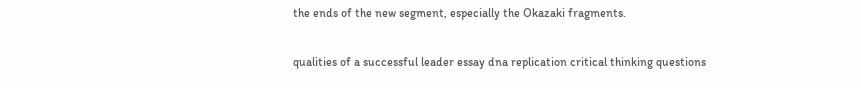the ends of the new segment, especially the Okazaki fragments.

qualities of a successful leader essay dna replication critical thinking questions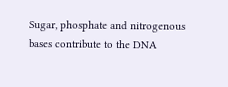Sugar, phosphate and nitrogenous bases contribute to the DNA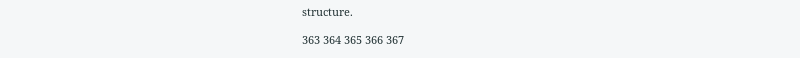structure.

363 364 365 366 367